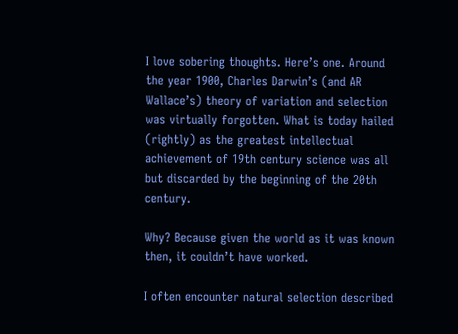I love sobering thoughts. Here’s one. Around the year 1900, Charles Darwin’s (and AR Wallace’s) theory of variation and selection was virtually forgotten. What is today hailed (rightly) as the greatest intellectual achievement of 19th century science was all but discarded by the beginning of the 20th century.

Why? Because given the world as it was known then, it couldn’t have worked.

I often encounter natural selection described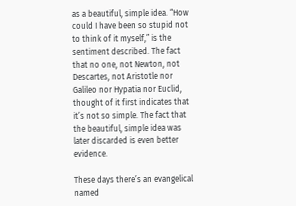as a beautiful, simple idea. “How could I have been so stupid not to think of it myself,” is the sentiment described. The fact that no one, not Newton, not Descartes, not Aristotle nor Galileo nor Hypatia nor Euclid, thought of it first indicates that it’s not so simple. The fact that the beautiful, simple idea was later discarded is even better evidence.

These days there’s an evangelical named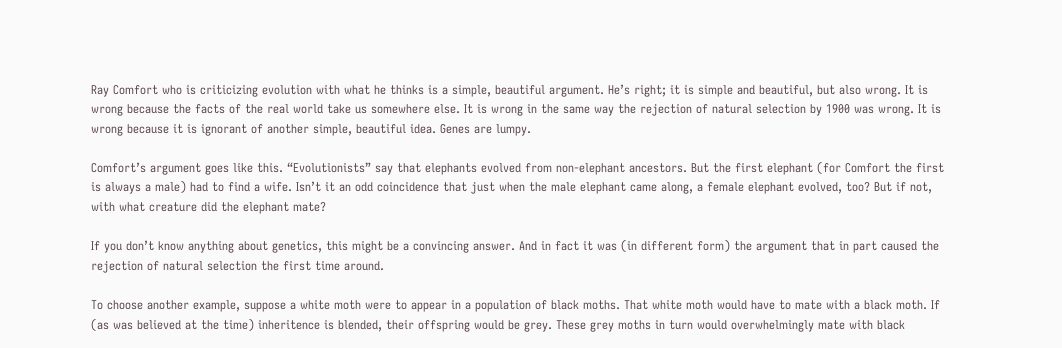Ray Comfort who is criticizing evolution with what he thinks is a simple, beautiful argument. He’s right; it is simple and beautiful, but also wrong. It is wrong because the facts of the real world take us somewhere else. It is wrong in the same way the rejection of natural selection by 1900 was wrong. It is wrong because it is ignorant of another simple, beautiful idea. Genes are lumpy.

Comfort’s argument goes like this. “Evolutionists” say that elephants evolved from non-elephant ancestors. But the first elephant (for Comfort the first is always a male) had to find a wife. Isn’t it an odd coincidence that just when the male elephant came along, a female elephant evolved, too? But if not, with what creature did the elephant mate?

If you don’t know anything about genetics, this might be a convincing answer. And in fact it was (in different form) the argument that in part caused the rejection of natural selection the first time around.

To choose another example, suppose a white moth were to appear in a population of black moths. That white moth would have to mate with a black moth. If (as was believed at the time) inheritence is blended, their offspring would be grey. These grey moths in turn would overwhelmingly mate with black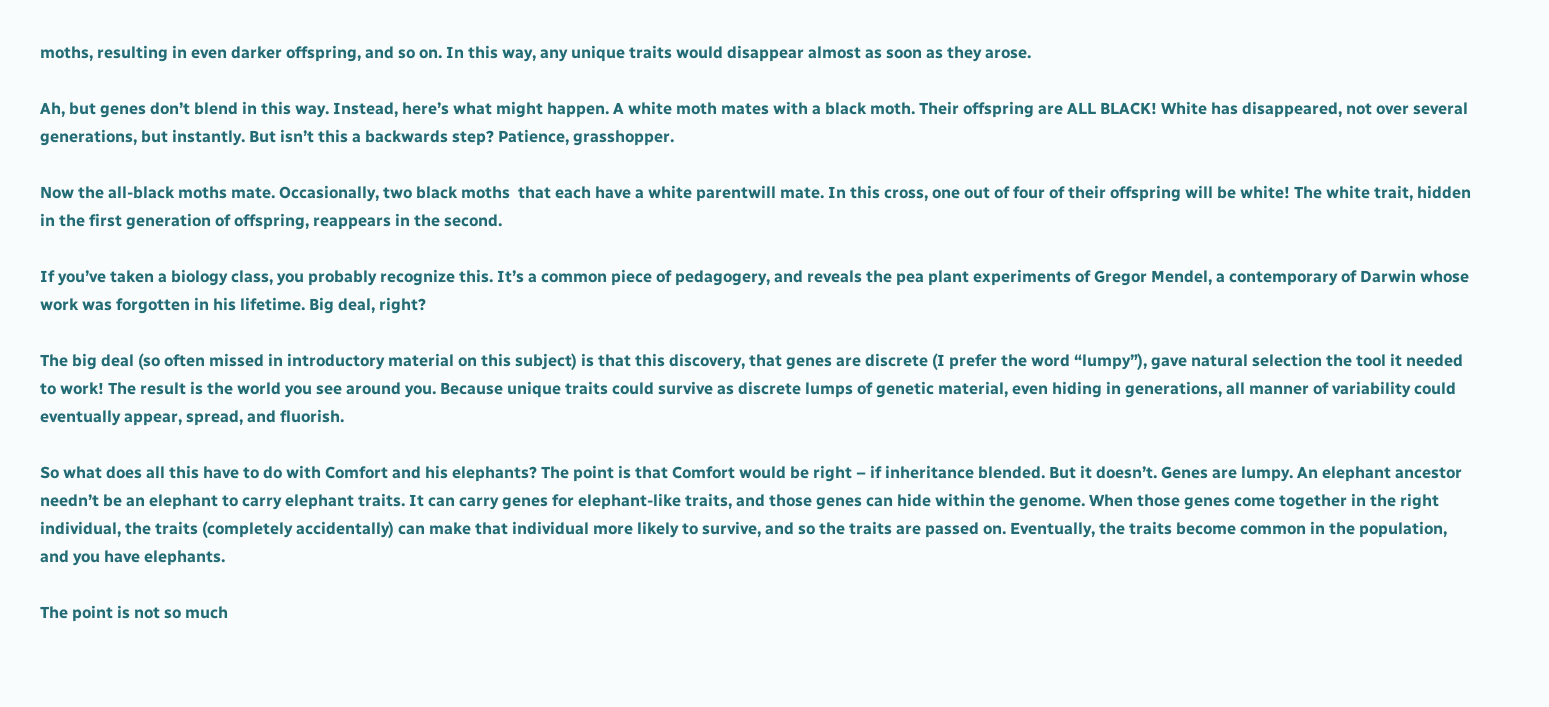moths, resulting in even darker offspring, and so on. In this way, any unique traits would disappear almost as soon as they arose.

Ah, but genes don’t blend in this way. Instead, here’s what might happen. A white moth mates with a black moth. Their offspring are ALL BLACK! White has disappeared, not over several generations, but instantly. But isn’t this a backwards step? Patience, grasshopper.

Now the all-black moths mate. Occasionally, two black moths  that each have a white parentwill mate. In this cross, one out of four of their offspring will be white! The white trait, hidden in the first generation of offspring, reappears in the second.

If you’ve taken a biology class, you probably recognize this. It’s a common piece of pedagogery, and reveals the pea plant experiments of Gregor Mendel, a contemporary of Darwin whose work was forgotten in his lifetime. Big deal, right?

The big deal (so often missed in introductory material on this subject) is that this discovery, that genes are discrete (I prefer the word “lumpy”), gave natural selection the tool it needed to work! The result is the world you see around you. Because unique traits could survive as discrete lumps of genetic material, even hiding in generations, all manner of variability could eventually appear, spread, and fluorish.

So what does all this have to do with Comfort and his elephants? The point is that Comfort would be right – if inheritance blended. But it doesn’t. Genes are lumpy. An elephant ancestor needn’t be an elephant to carry elephant traits. It can carry genes for elephant-like traits, and those genes can hide within the genome. When those genes come together in the right individual, the traits (completely accidentally) can make that individual more likely to survive, and so the traits are passed on. Eventually, the traits become common in the population, and you have elephants.

The point is not so much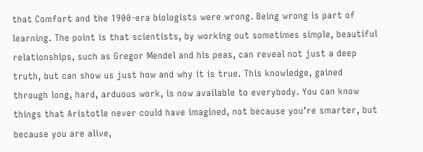that Comfort and the 1900-era biologists were wrong. Being wrong is part of learning. The point is that scientists, by working out sometimes simple, beautiful relationships, such as Gregor Mendel and his peas, can reveal not just a deep truth, but can show us just how and why it is true. This knowledge, gained through long, hard, arduous work, is now available to everybody. You can know things that Aristotle never could have imagined, not because you’re smarter, but because you are alive,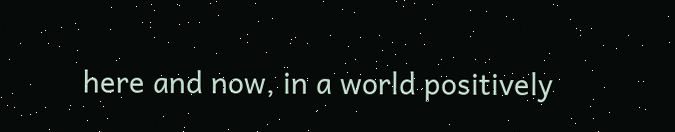here and now, in a world positively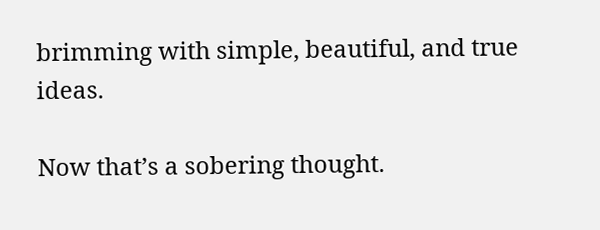brimming with simple, beautiful, and true ideas.

Now that’s a sobering thought.